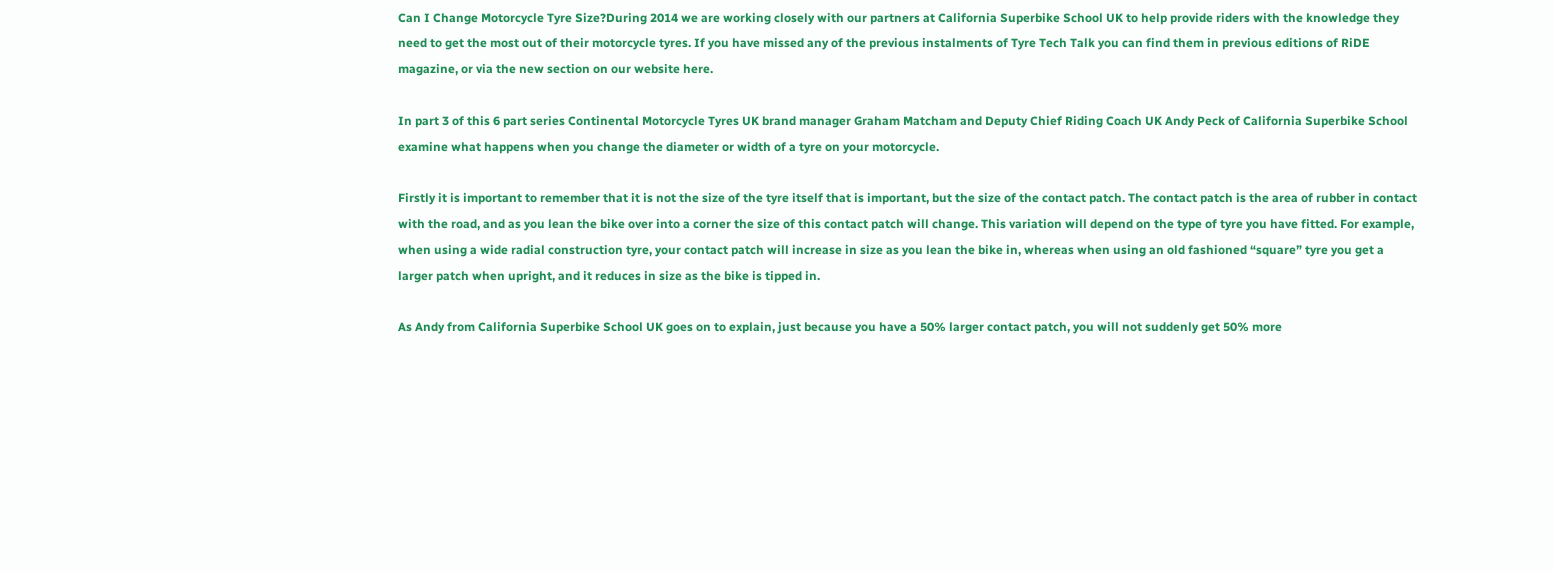Can I Change Motorcycle Tyre Size?During 2014 we are working closely with our partners at California Superbike School UK to help provide riders with the knowledge they need to get the most out of their motorcycle tyres. If you have missed any of the previous instalments of Tyre Tech Talk you can find them in previous editions of RiDE magazine, or via the new section on our website here.

In part 3 of this 6 part series Continental Motorcycle Tyres UK brand manager Graham Matcham and Deputy Chief Riding Coach UK Andy Peck of California Superbike School examine what happens when you change the diameter or width of a tyre on your motorcycle.

Firstly it is important to remember that it is not the size of the tyre itself that is important, but the size of the contact patch. The contact patch is the area of rubber in contact with the road, and as you lean the bike over into a corner the size of this contact patch will change. This variation will depend on the type of tyre you have fitted. For example, when using a wide radial construction tyre, your contact patch will increase in size as you lean the bike in, whereas when using an old fashioned “square” tyre you get a larger patch when upright, and it reduces in size as the bike is tipped in.

As Andy from California Superbike School UK goes on to explain, just because you have a 50% larger contact patch, you will not suddenly get 50% more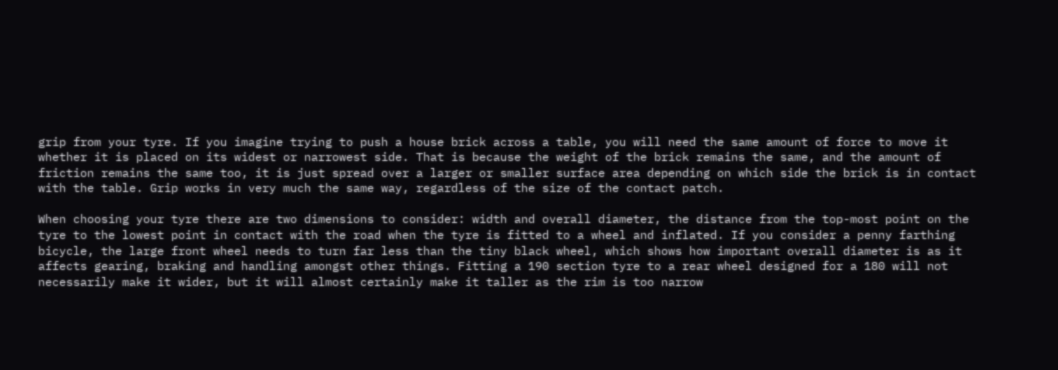grip from your tyre. If you imagine trying to push a house brick across a table, you will need the same amount of force to move it whether it is placed on its widest or narrowest side. That is because the weight of the brick remains the same, and the amount of friction remains the same too, it is just spread over a larger or smaller surface area depending on which side the brick is in contact with the table. Grip works in very much the same way, regardless of the size of the contact patch.

When choosing your tyre there are two dimensions to consider: width and overall diameter, the distance from the top-most point on the tyre to the lowest point in contact with the road when the tyre is fitted to a wheel and inflated. If you consider a penny farthing bicycle, the large front wheel needs to turn far less than the tiny black wheel, which shows how important overall diameter is as it affects gearing, braking and handling amongst other things. Fitting a 190 section tyre to a rear wheel designed for a 180 will not necessarily make it wider, but it will almost certainly make it taller as the rim is too narrow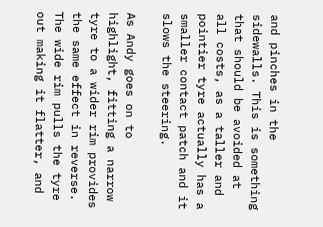and pinches in the sidewalls. This is something that should be avoided at all costs, as a taller and pointier tyre actually has a smaller contact patch and it slows the steering.

As Andy goes on to highlight, fitting a narrow tyre to a wider rim provides the same effect in reverse. The wide rim pulls the tyre out making it flatter, and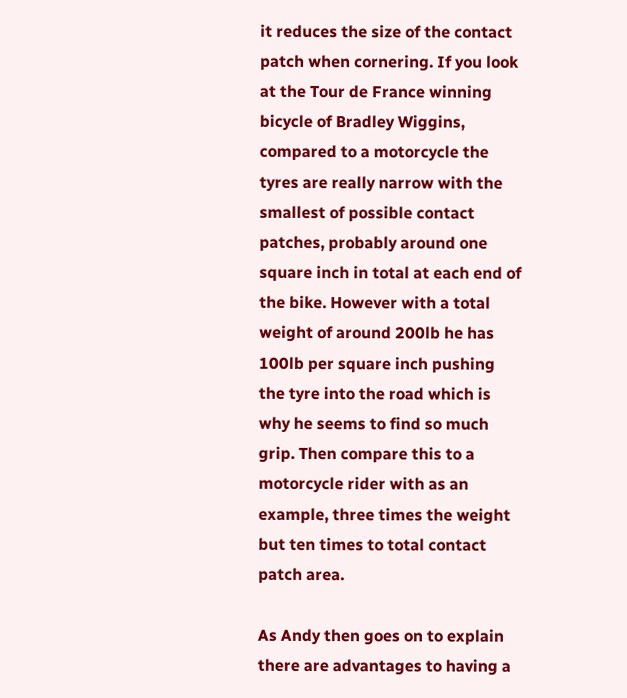it reduces the size of the contact patch when cornering. If you look at the Tour de France winning bicycle of Bradley Wiggins, compared to a motorcycle the tyres are really narrow with the smallest of possible contact patches, probably around one square inch in total at each end of the bike. However with a total weight of around 200lb he has 100lb per square inch pushing the tyre into the road which is why he seems to find so much grip. Then compare this to a motorcycle rider with as an example, three times the weight but ten times to total contact patch area.

As Andy then goes on to explain there are advantages to having a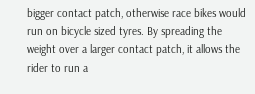bigger contact patch, otherwise race bikes would run on bicycle sized tyres. By spreading the weight over a larger contact patch, it allows the rider to run a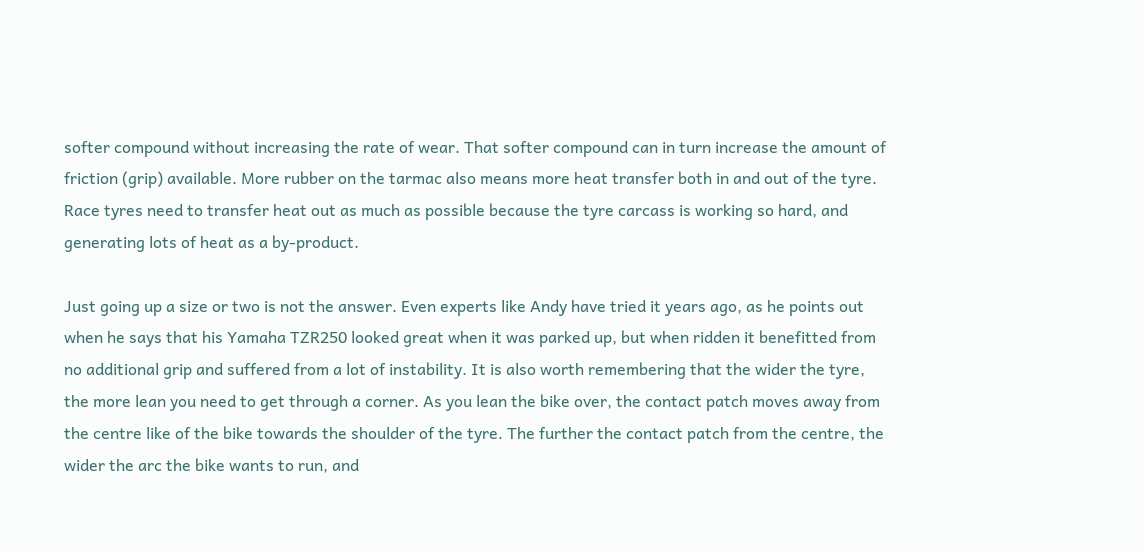softer compound without increasing the rate of wear. That softer compound can in turn increase the amount of friction (grip) available. More rubber on the tarmac also means more heat transfer both in and out of the tyre. Race tyres need to transfer heat out as much as possible because the tyre carcass is working so hard, and generating lots of heat as a by-product.

Just going up a size or two is not the answer. Even experts like Andy have tried it years ago, as he points out when he says that his Yamaha TZR250 looked great when it was parked up, but when ridden it benefitted from no additional grip and suffered from a lot of instability. It is also worth remembering that the wider the tyre, the more lean you need to get through a corner. As you lean the bike over, the contact patch moves away from the centre like of the bike towards the shoulder of the tyre. The further the contact patch from the centre, the wider the arc the bike wants to run, and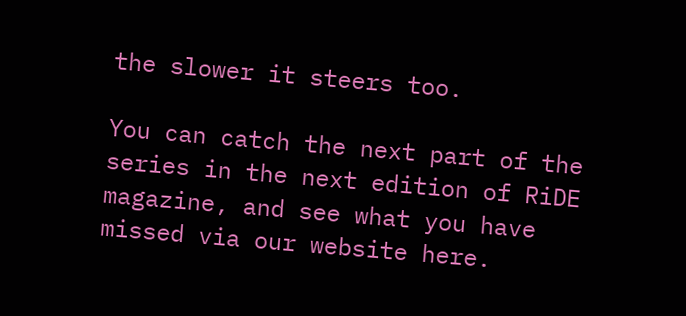the slower it steers too.

You can catch the next part of the series in the next edition of RiDE magazine, and see what you have missed via our website here.